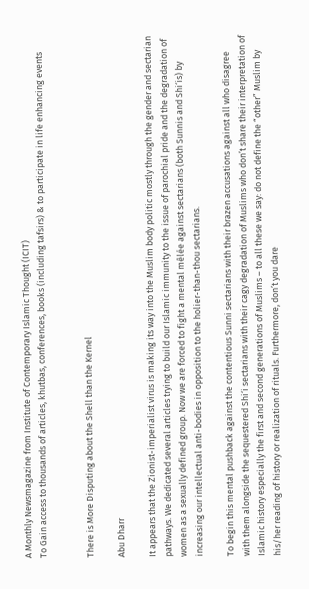A Monthly Newsmagazine from Institute of Contemporary Islamic Thought (ICIT)
To Gain access to thousands of articles, khutbas, conferences, books (including tafsirs) & to participate in life enhancing events


There is More Disputing about the Shell than the Kernel

Abu Dharr

It appears that the Zionist-imperialist virus is making its way into the Muslim body politic mostly through the gender and sectarian pathways. We dedicated several articles trying to build our Islamic immunity to the issue of parochial pride and the degradation of women as a sexually defined group. Now we are forced to fight a mental mêlée against sectarians (both Sunnis and Shi‘is) by increasing our intellectual anti-bodies in opposition to the holier-than-thou sectarians.

To begin this mental pushback against the contentious Sunni sectarians with their brazen accusations against all who disagree with them alongside the sequestered Shi‘i sectarians with their cagy degradation of Muslims who don’t share their interpretation of Islamic history especially the first and second generations of Muslims – to all these we say: do not define the “other” Muslim by his/her reading of history or realization of rituals. Furthermore, don’t you dare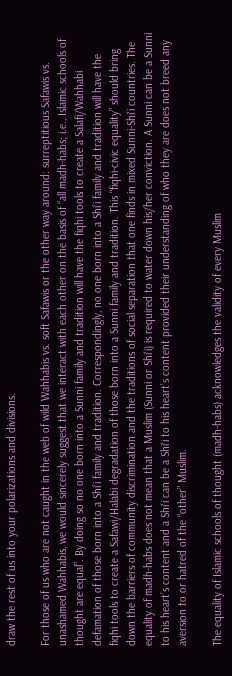draw the rest of us into your polarizations and divisions.

For those of us who are not caught in the web of wild Wahhabis vs. soft Safawis or the other way around: surreptitious Safawis vs. unashamed Wahhabis, we would sincerely suggest that we interact with each other on the basis of “all madh-habs; i.e., Islamic schools of thought are equal”. By doing so no one born into a Sunni family and tradition will have the fiqhi tools to create a Salafi/Wahhabi defamation of those born into a Shi‘i family and tradition. Correspondingly, no one born into a Shi‘i family and tradition will have the fiqhi tools to create a Safawi/Halabi degradation of those born into a Sunni family and tradition. This “fiqhi-civic equality” should bring down the barriers of community discrimination and the traditions of social separation that one finds in mixed Sunni-Shi‘i countries. The equality of madh-habs does not mean that a Muslim (Sunni or Shi‘i) is required to water down his/her conviction. A Sunni can be a Sunni to his heart’s content and a Shi‘i can be a Shi‘i to his heart’s content provided their understanding of who they are does not breed any aversion to or hatred of the “other” Muslim.

The equality of Islamic schools of thought (madh-habs) acknowledges the validity of every Muslim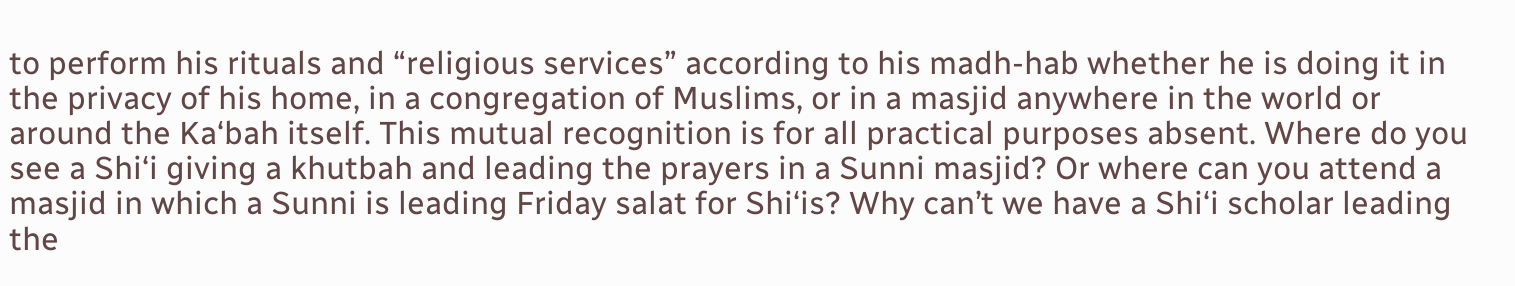to perform his rituals and “religious services” according to his madh-hab whether he is doing it in the privacy of his home, in a congregation of Muslims, or in a masjid anywhere in the world or around the Ka‘bah itself. This mutual recognition is for all practical purposes absent. Where do you see a Shi‘i giving a khutbah and leading the prayers in a Sunni masjid? Or where can you attend a masjid in which a Sunni is leading Friday salat for Shi‘is? Why can’t we have a Shi‘i scholar leading the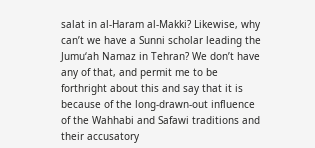salat in al-Haram al-Makki? Likewise, why can’t we have a Sunni scholar leading the Jumu‘ah Namaz in Tehran? We don’t have any of that, and permit me to be forthright about this and say that it is because of the long-drawn-out influence of the Wahhabi and Safawi traditions and their accusatory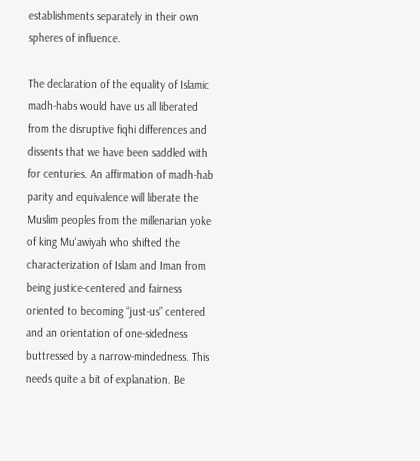establishments separately in their own spheres of influence.

The declaration of the equality of Islamic madh-habs would have us all liberated from the disruptive fiqhi differences and dissents that we have been saddled with for centuries. An affirmation of madh-hab parity and equivalence will liberate the Muslim peoples from the millenarian yoke of king Mu‘awiyah who shifted the characterization of Islam and Iman from being justice-centered and fairness oriented to becoming “just-us” centered and an orientation of one-sidedness buttressed by a narrow-mindedness. This needs quite a bit of explanation. Be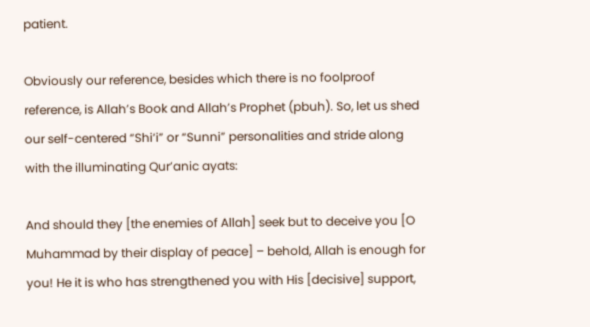patient.

Obviously our reference, besides which there is no foolproof reference, is Allah’s Book and Allah’s Prophet (pbuh). So, let us shed our self-centered “Shi‘i” or “Sunni” personalities and stride along with the illuminating Qur’anic ayats:

And should they [the enemies of Allah] seek but to deceive you [O Muhammad by their display of peace] – behold, Allah is enough for you! He it is who has strengthened you with His [decisive] support,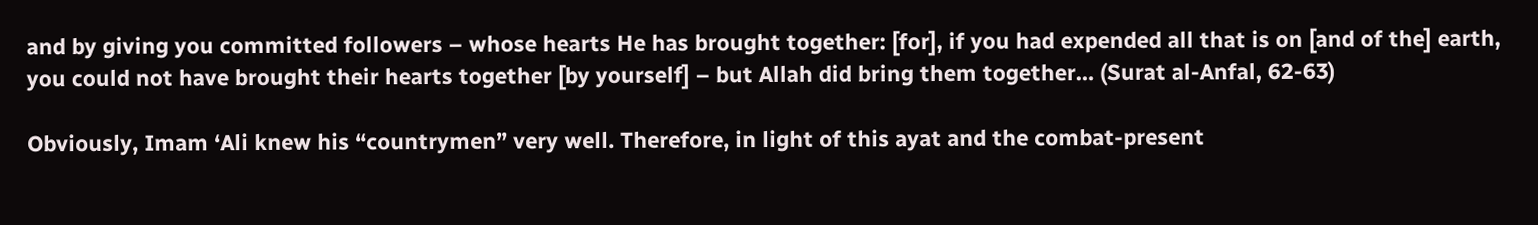and by giving you committed followers – whose hearts He has brought together: [for], if you had expended all that is on [and of the] earth, you could not have brought their hearts together [by yourself] – but Allah did bring them together… (Surat al-Anfal, 62-63)

Obviously, Imam ‘Ali knew his “countrymen” very well. Therefore, in light of this ayat and the combat-present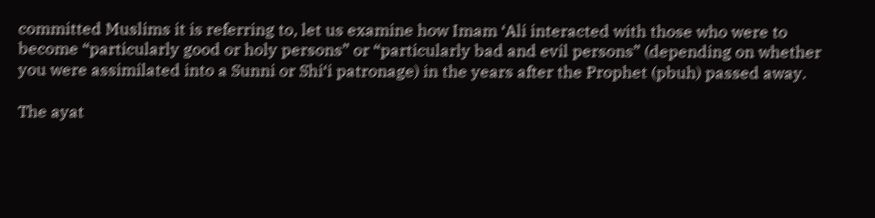committed Muslims it is referring to, let us examine how Imam ‘Ali interacted with those who were to become “particularly good or holy persons” or “particularly bad and evil persons” (depending on whether you were assimilated into a Sunni or Shi‘i patronage) in the years after the Prophet (pbuh) passed away.

The ayat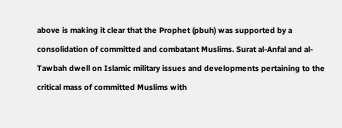above is making it clear that the Prophet (pbuh) was supported by a consolidation of committed and combatant Muslims. Surat al-Anfal and al-Tawbah dwell on Islamic military issues and developments pertaining to the critical mass of committed Muslims with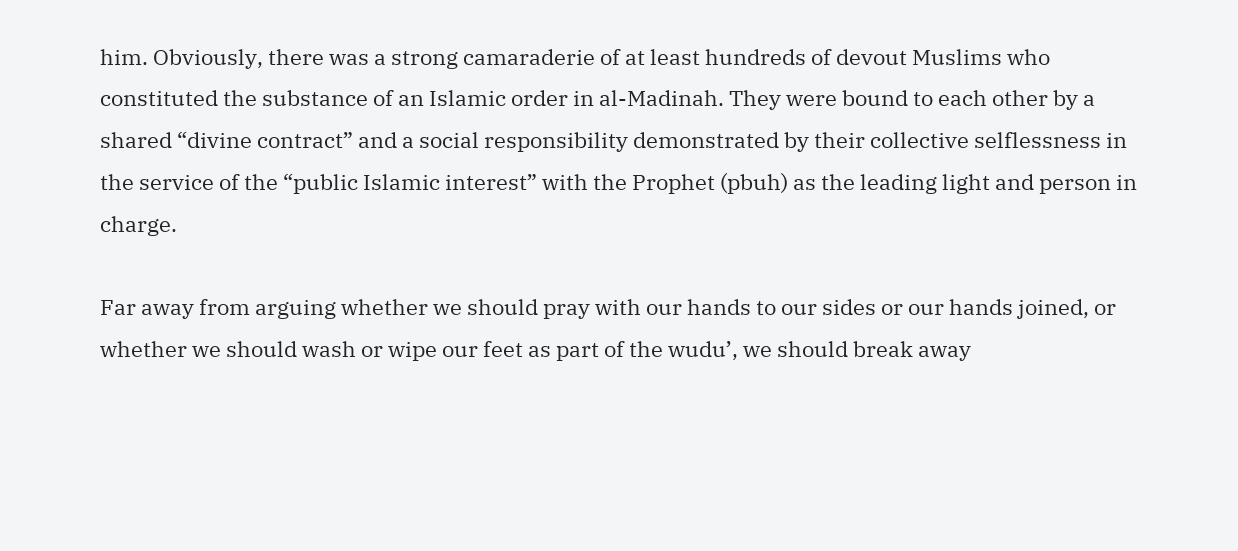him. Obviously, there was a strong camaraderie of at least hundreds of devout Muslims who constituted the substance of an Islamic order in al-Madinah. They were bound to each other by a shared “divine contract” and a social responsibility demonstrated by their collective selflessness in the service of the “public Islamic interest” with the Prophet (pbuh) as the leading light and person in charge.

Far away from arguing whether we should pray with our hands to our sides or our hands joined, or whether we should wash or wipe our feet as part of the wudu’, we should break away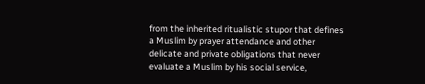from the inherited ritualistic stupor that defines a Muslim by prayer attendance and other delicate and private obligations that never evaluate a Muslim by his social service,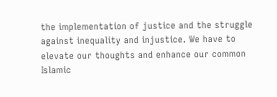the implementation of justice and the struggle against inequality and injustice. We have to elevate our thoughts and enhance our common Islamic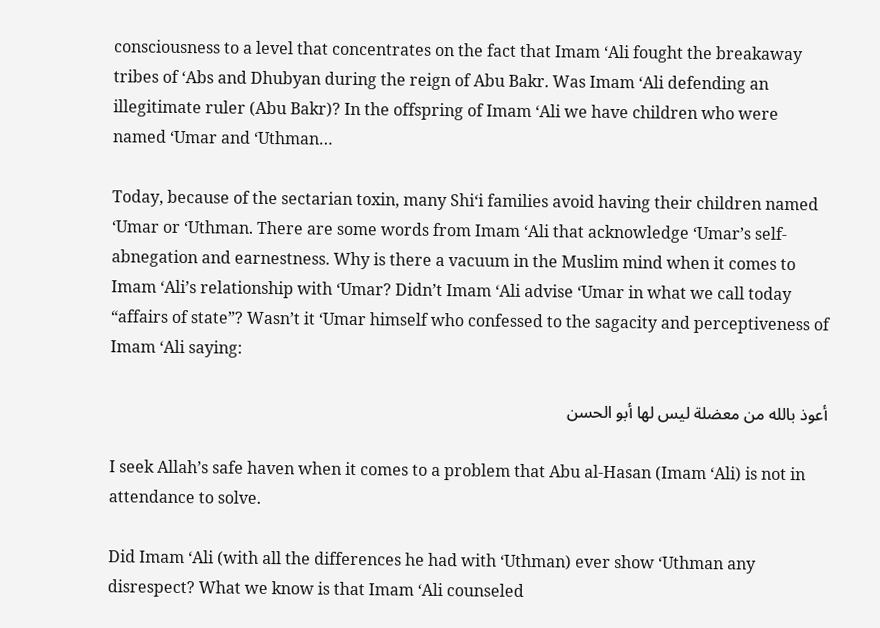consciousness to a level that concentrates on the fact that Imam ‘Ali fought the breakaway tribes of ‘Abs and Dhubyan during the reign of Abu Bakr. Was Imam ‘Ali defending an illegitimate ruler (Abu Bakr)? In the offspring of Imam ‘Ali we have children who were named ‘Umar and ‘Uthman…

Today, because of the sectarian toxin, many Shi‘i families avoid having their children named ‘Umar or ‘Uthman. There are some words from Imam ‘Ali that acknowledge ‘Umar’s self-abnegation and earnestness. Why is there a vacuum in the Muslim mind when it comes to Imam ‘Ali’s relationship with ‘Umar? Didn’t Imam ‘Ali advise ‘Umar in what we call today “affairs of state”? Wasn’t it ‘Umar himself who confessed to the sagacity and perceptiveness of Imam ‘Ali saying:

أعوذ بالله من معضلة ليس لها أبو الحسن

I seek Allah’s safe haven when it comes to a problem that Abu al-Hasan (Imam ‘Ali) is not in attendance to solve.

Did Imam ‘Ali (with all the differences he had with ‘Uthman) ever show ‘Uthman any disrespect? What we know is that Imam ‘Ali counseled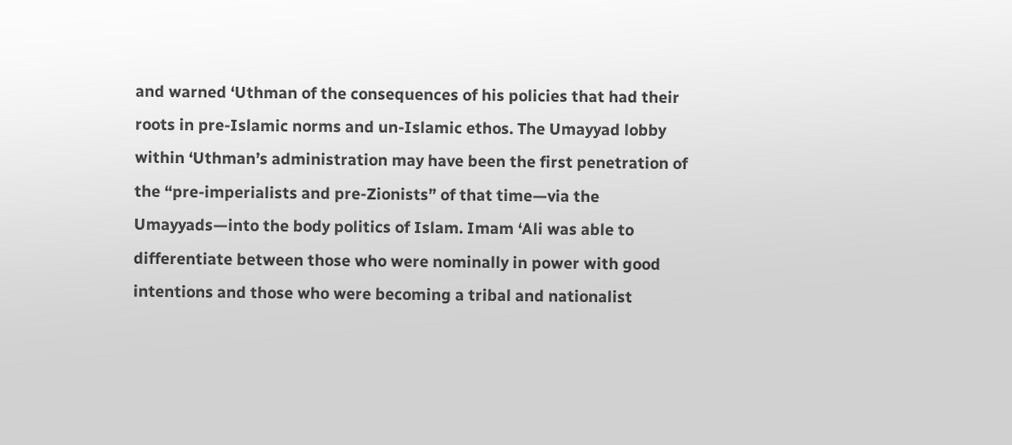and warned ‘Uthman of the consequences of his policies that had their roots in pre-Islamic norms and un-Islamic ethos. The Umayyad lobby within ‘Uthman’s administration may have been the first penetration of the “pre-imperialists and pre-Zionists” of that time—via the Umayyads—into the body politics of Islam. Imam ‘Ali was able to differentiate between those who were nominally in power with good intentions and those who were becoming a tribal and nationalist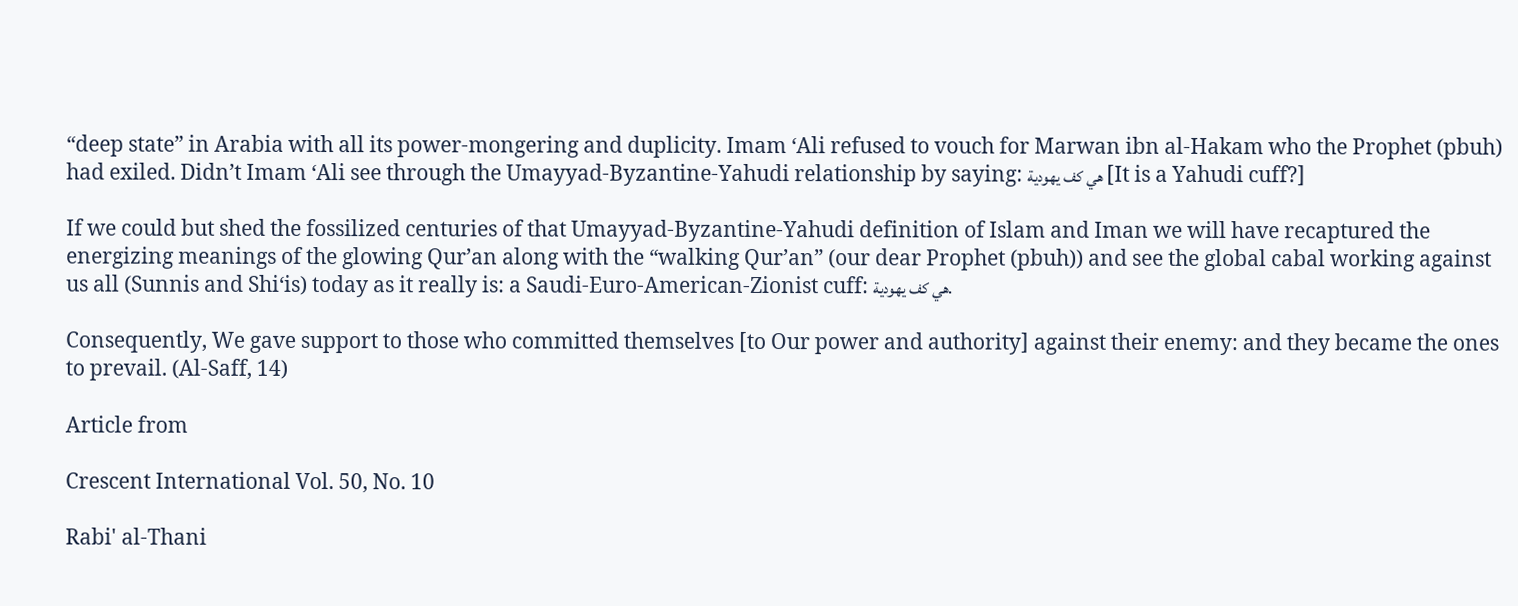“deep state” in Arabia with all its power-mongering and duplicity. Imam ‘Ali refused to vouch for Marwan ibn al-Hakam who the Prophet (pbuh) had exiled. Didn’t Imam ‘Ali see through the Umayyad-Byzantine-Yahudi relationship by saying: هي كف يهودية [It is a Yahudi cuff?]

If we could but shed the fossilized centuries of that Umayyad-Byzantine-Yahudi definition of Islam and Iman we will have recaptured the energizing meanings of the glowing Qur’an along with the “walking Qur’an” (our dear Prophet (pbuh)) and see the global cabal working against us all (Sunnis and Shi‘is) today as it really is: a Saudi-Euro-American-Zionist cuff: هي كف يهودية.

Consequently, We gave support to those who committed themselves [to Our power and authority] against their enemy: and they became the ones to prevail. (Al-Saff, 14)

Article from

Crescent International Vol. 50, No. 10

Rabi' al-Thani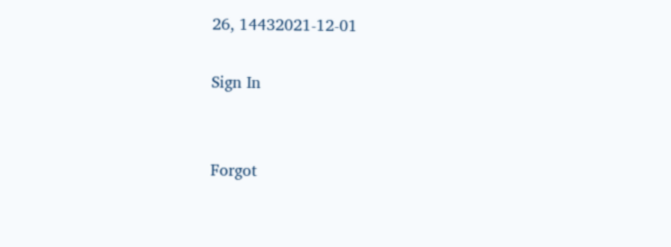26, 14432021-12-01

Sign In


Forgot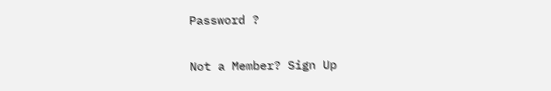Password ?


Not a Member? Sign Up